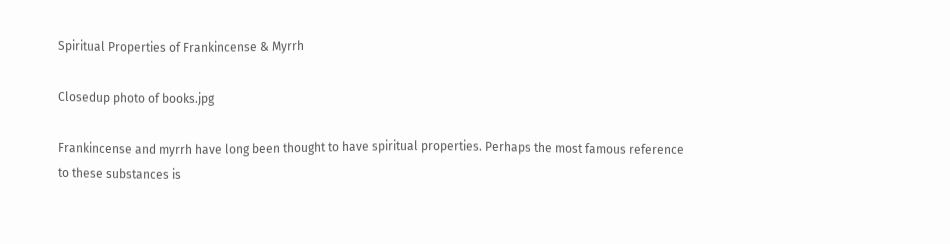Spiritual Properties of Frankincense & Myrrh

Closedup photo of books.jpg

Frankincense and myrrh have long been thought to have spiritual properties. Perhaps the most famous reference to these substances is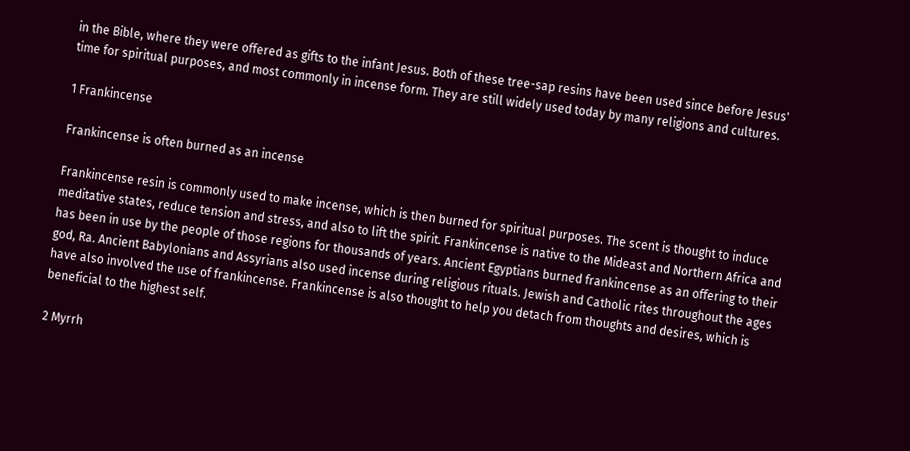in the Bible, where they were offered as gifts to the infant Jesus. Both of these tree-sap resins have been used since before Jesus' time for spiritual purposes, and most commonly in incense form. They are still widely used today by many religions and cultures.

1 Frankincense

Frankincense is often burned as an incense

Frankincense resin is commonly used to make incense, which is then burned for spiritual purposes. The scent is thought to induce meditative states, reduce tension and stress, and also to lift the spirit. Frankincense is native to the Mideast and Northern Africa and has been in use by the people of those regions for thousands of years. Ancient Egyptians burned frankincense as an offering to their god, Ra. Ancient Babylonians and Assyrians also used incense during religious rituals. Jewish and Catholic rites throughout the ages have also involved the use of frankincense. Frankincense is also thought to help you detach from thoughts and desires, which is beneficial to the highest self.

2 Myrrh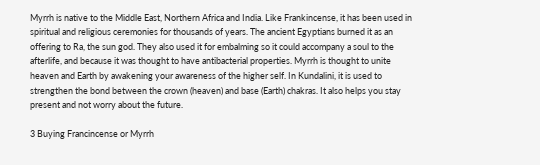Myrrh is native to the Middle East, Northern Africa and India. Like Frankincense, it has been used in spiritual and religious ceremonies for thousands of years. The ancient Egyptians burned it as an offering to Ra, the sun god. They also used it for embalming so it could accompany a soul to the afterlife, and because it was thought to have antibacterial properties. Myrrh is thought to unite heaven and Earth by awakening your awareness of the higher self. In Kundalini, it is used to strengthen the bond between the crown (heaven) and base (Earth) chakras. It also helps you stay present and not worry about the future.

3 Buying Francincense or Myrrh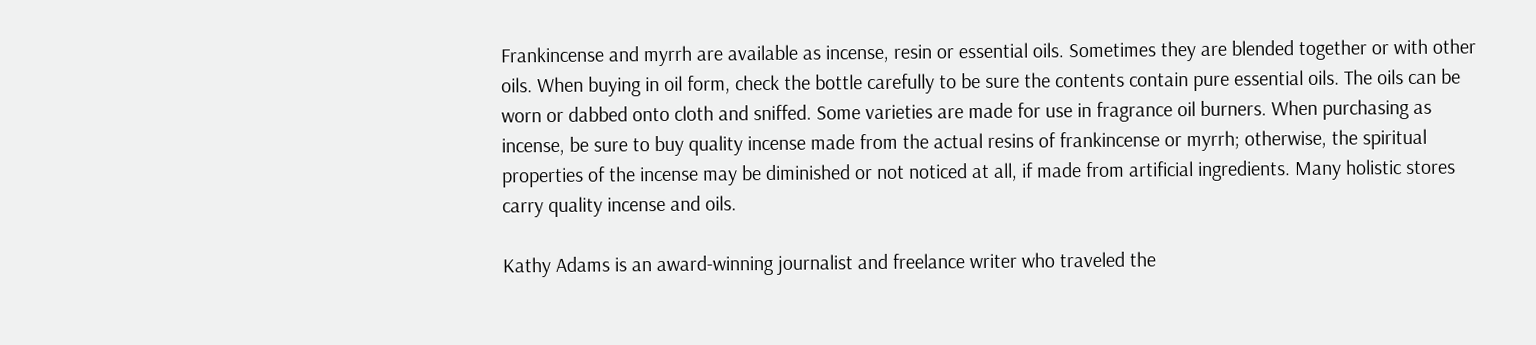Frankincense and myrrh are available as incense, resin or essential oils. Sometimes they are blended together or with other oils. When buying in oil form, check the bottle carefully to be sure the contents contain pure essential oils. The oils can be worn or dabbed onto cloth and sniffed. Some varieties are made for use in fragrance oil burners. When purchasing as incense, be sure to buy quality incense made from the actual resins of frankincense or myrrh; otherwise, the spiritual properties of the incense may be diminished or not noticed at all, if made from artificial ingredients. Many holistic stores carry quality incense and oils.

Kathy Adams is an award-winning journalist and freelance writer who traveled the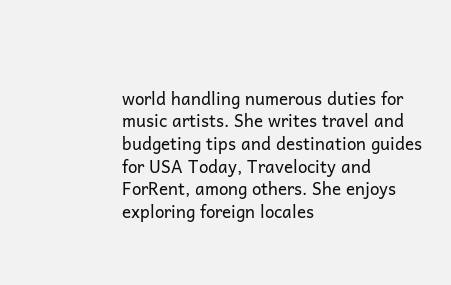world handling numerous duties for music artists. She writes travel and budgeting tips and destination guides for USA Today, Travelocity and ForRent, among others. She enjoys exploring foreign locales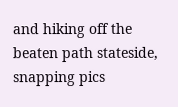and hiking off the beaten path stateside, snapping pics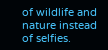of wildlife and nature instead of selfies.